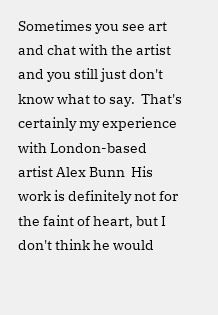Sometimes you see art and chat with the artist and you still just don't know what to say.  That's certainly my experience with London-based artist Alex Bunn  His work is definitely not for the faint of heart, but I don't think he would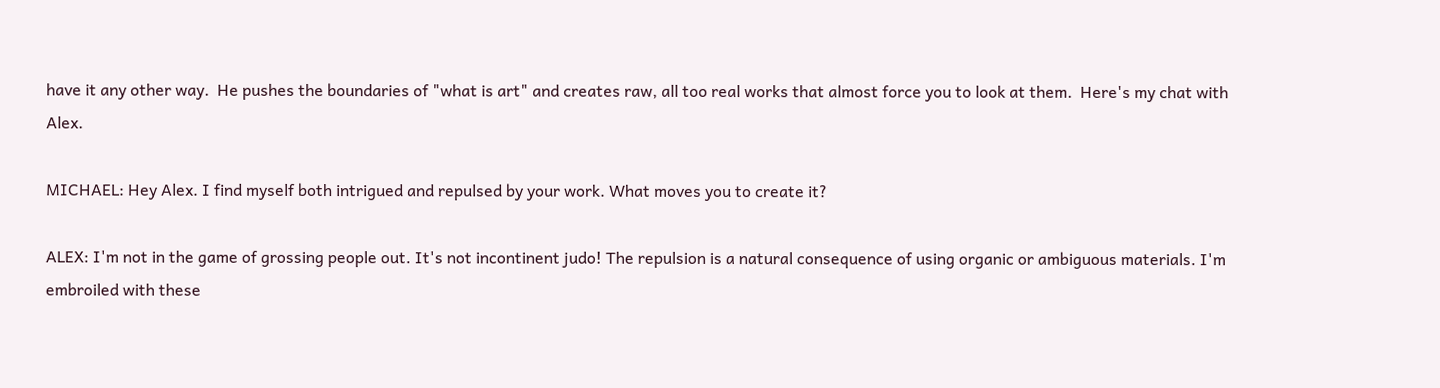have it any other way.  He pushes the boundaries of "what is art" and creates raw, all too real works that almost force you to look at them.  Here's my chat with Alex.

MICHAEL: Hey Alex. I find myself both intrigued and repulsed by your work. What moves you to create it?

ALEX: I'm not in the game of grossing people out. It's not incontinent judo! The repulsion is a natural consequence of using organic or ambiguous materials. I'm embroiled with these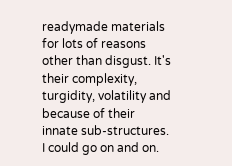readymade materials for lots of reasons other than disgust. It's their complexity, turgidity, volatility and because of their innate sub-structures. I could go on and on.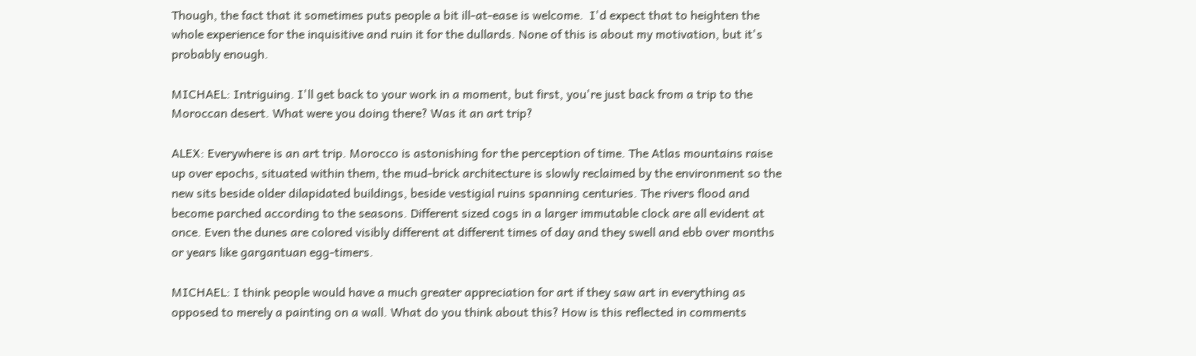Though, the fact that it sometimes puts people a bit ill-at-ease is welcome.  I'd expect that to heighten the whole experience for the inquisitive and ruin it for the dullards. None of this is about my motivation, but it's probably enough.

MICHAEL: Intriguing. I'll get back to your work in a moment, but first, you're just back from a trip to the Moroccan desert. What were you doing there? Was it an art trip?

ALEX: Everywhere is an art trip. Morocco is astonishing for the perception of time. The Atlas mountains raise up over epochs, situated within them, the mud-brick architecture is slowly reclaimed by the environment so the new sits beside older dilapidated buildings, beside vestigial ruins spanning centuries. The rivers flood and become parched according to the seasons. Different sized cogs in a larger immutable clock are all evident at once. Even the dunes are colored visibly different at different times of day and they swell and ebb over months or years like gargantuan egg-timers.

MICHAEL: I think people would have a much greater appreciation for art if they saw art in everything as opposed to merely a painting on a wall. What do you think about this? How is this reflected in comments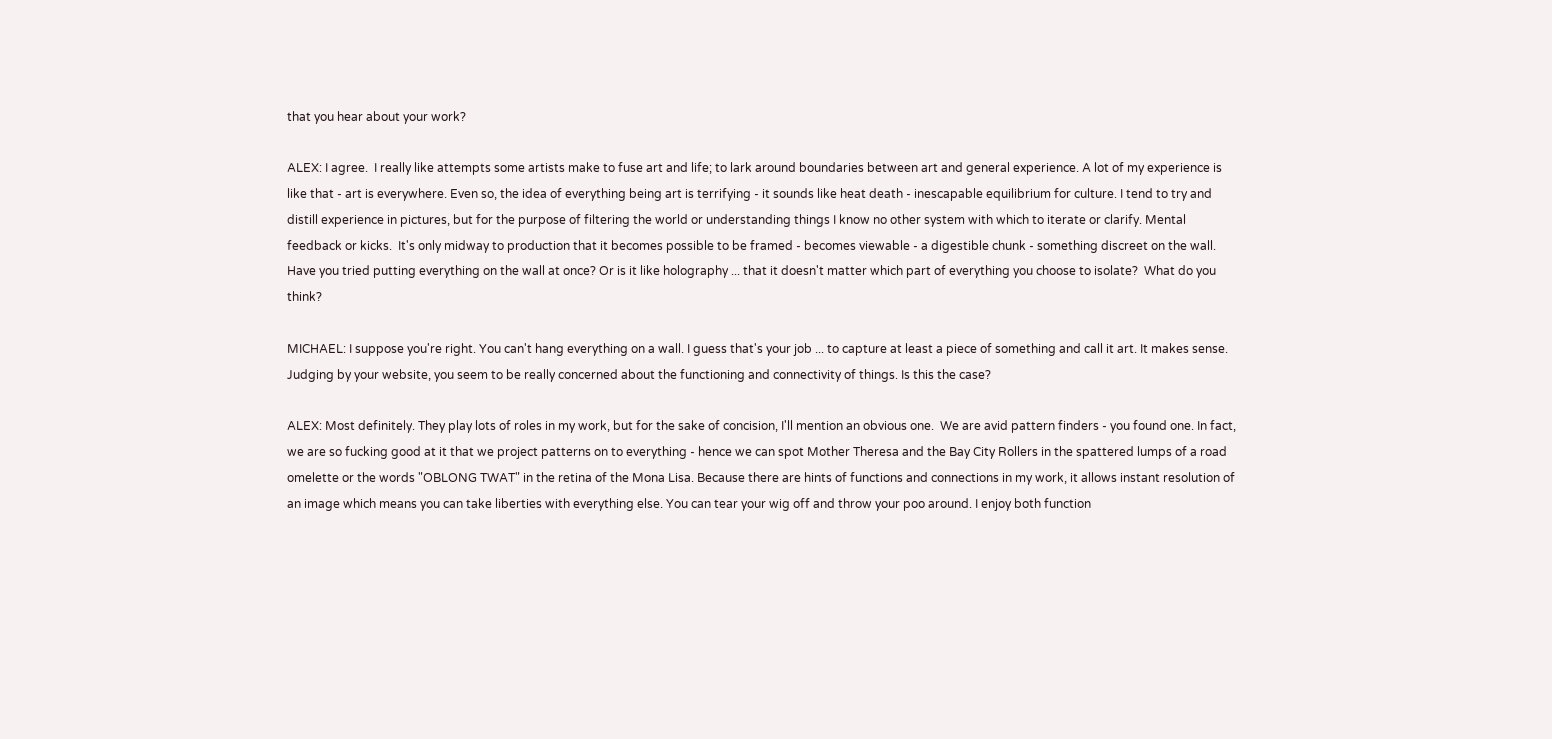that you hear about your work?

ALEX: I agree.  I really like attempts some artists make to fuse art and life; to lark around boundaries between art and general experience. A lot of my experience is like that - art is everywhere. Even so, the idea of everything being art is terrifying - it sounds like heat death - inescapable equilibrium for culture. I tend to try and distill experience in pictures, but for the purpose of filtering the world or understanding things I know no other system with which to iterate or clarify. Mental feedback or kicks.  It's only midway to production that it becomes possible to be framed - becomes viewable - a digestible chunk - something discreet on the wall. Have you tried putting everything on the wall at once? Or is it like holography ... that it doesn't matter which part of everything you choose to isolate?  What do you think?

MICHAEL: I suppose you're right. You can't hang everything on a wall. I guess that's your job ... to capture at least a piece of something and call it art. It makes sense. Judging by your website, you seem to be really concerned about the functioning and connectivity of things. Is this the case?

ALEX: Most definitely. They play lots of roles in my work, but for the sake of concision, I'll mention an obvious one.  We are avid pattern finders - you found one. In fact, we are so fucking good at it that we project patterns on to everything - hence we can spot Mother Theresa and the Bay City Rollers in the spattered lumps of a road omelette or the words "OBLONG TWAT" in the retina of the Mona Lisa. Because there are hints of functions and connections in my work, it allows instant resolution of an image which means you can take liberties with everything else. You can tear your wig off and throw your poo around. I enjoy both function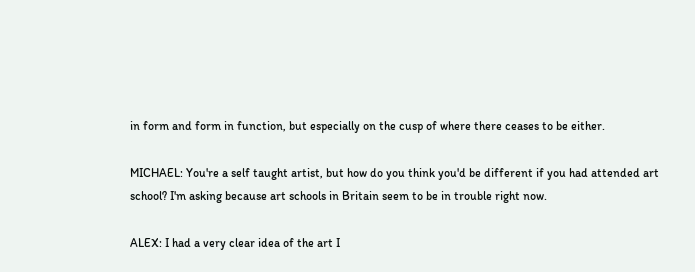in form and form in function, but especially on the cusp of where there ceases to be either.

MICHAEL: You're a self taught artist, but how do you think you'd be different if you had attended art school? I'm asking because art schools in Britain seem to be in trouble right now.

ALEX: I had a very clear idea of the art I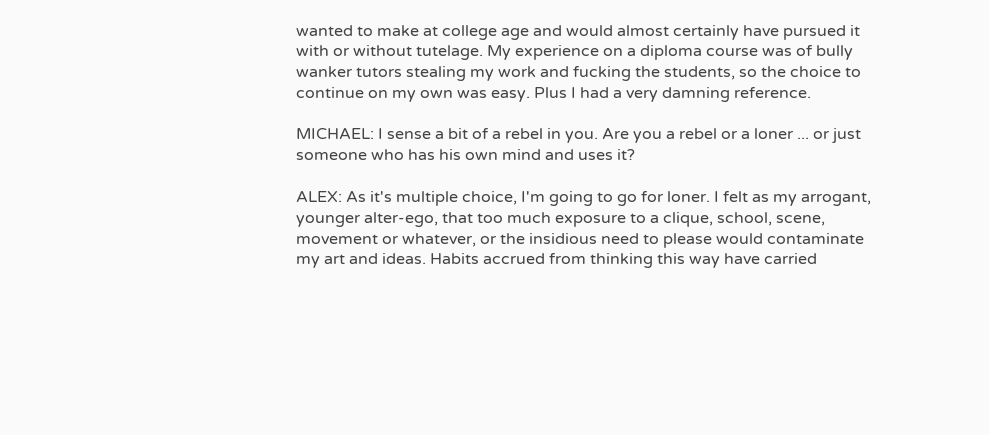wanted to make at college age and would almost certainly have pursued it with or without tutelage. My experience on a diploma course was of bully wanker tutors stealing my work and fucking the students, so the choice to continue on my own was easy. Plus I had a very damning reference.

MICHAEL: I sense a bit of a rebel in you. Are you a rebel or a loner ... or just someone who has his own mind and uses it?

ALEX: As it's multiple choice, I'm going to go for loner. I felt as my arrogant, younger alter-ego, that too much exposure to a clique, school, scene, movement or whatever, or the insidious need to please would contaminate my art and ideas. Habits accrued from thinking this way have carried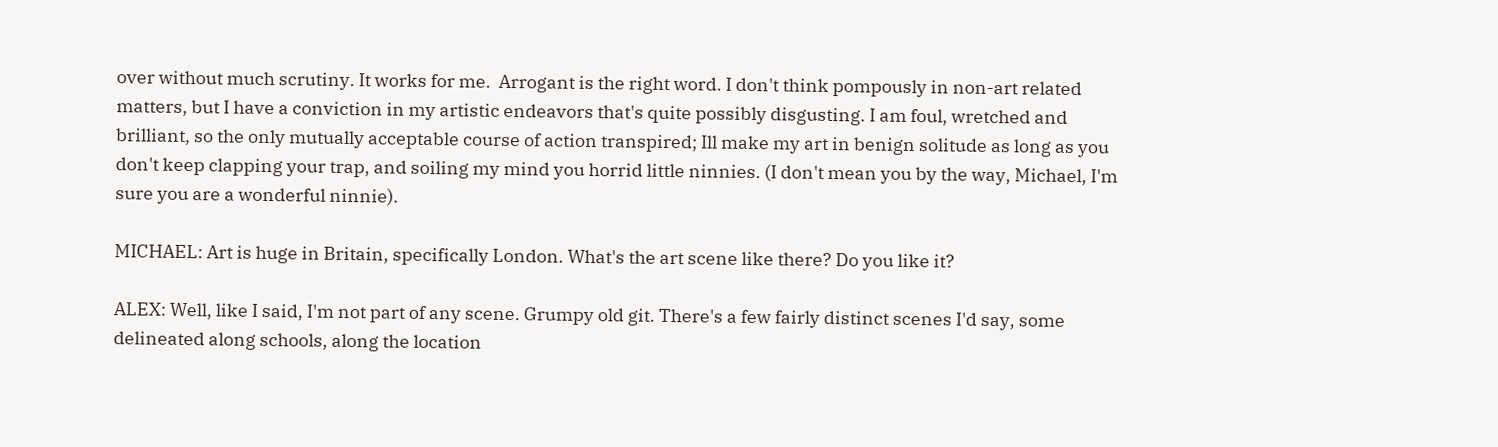over without much scrutiny. It works for me.  Arrogant is the right word. I don't think pompously in non-art related matters, but I have a conviction in my artistic endeavors that's quite possibly disgusting. I am foul, wretched and brilliant, so the only mutually acceptable course of action transpired; Ill make my art in benign solitude as long as you don't keep clapping your trap, and soiling my mind you horrid little ninnies. (I don't mean you by the way, Michael, I'm sure you are a wonderful ninnie).

MICHAEL: Art is huge in Britain, specifically London. What's the art scene like there? Do you like it?

ALEX: Well, like I said, I'm not part of any scene. Grumpy old git. There's a few fairly distinct scenes I'd say, some delineated along schools, along the location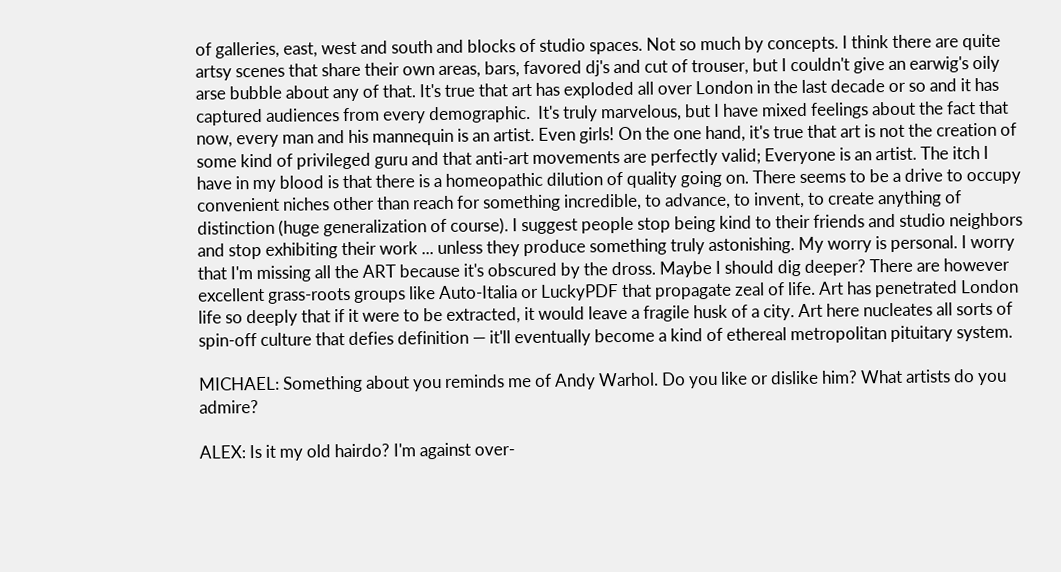of galleries, east, west and south and blocks of studio spaces. Not so much by concepts. I think there are quite artsy scenes that share their own areas, bars, favored dj's and cut of trouser, but I couldn't give an earwig's oily arse bubble about any of that. It's true that art has exploded all over London in the last decade or so and it has captured audiences from every demographic.  It's truly marvelous, but I have mixed feelings about the fact that now, every man and his mannequin is an artist. Even girls! On the one hand, it's true that art is not the creation of some kind of privileged guru and that anti-art movements are perfectly valid; Everyone is an artist. The itch I have in my blood is that there is a homeopathic dilution of quality going on. There seems to be a drive to occupy convenient niches other than reach for something incredible, to advance, to invent, to create anything of distinction (huge generalization of course). I suggest people stop being kind to their friends and studio neighbors and stop exhibiting their work ... unless they produce something truly astonishing. My worry is personal. I worry that I'm missing all the ART because it's obscured by the dross. Maybe I should dig deeper? There are however excellent grass-roots groups like Auto-Italia or LuckyPDF that propagate zeal of life. Art has penetrated London life so deeply that if it were to be extracted, it would leave a fragile husk of a city. Art here nucleates all sorts of spin-off culture that defies definition — it'll eventually become a kind of ethereal metropolitan pituitary system.

MICHAEL: Something about you reminds me of Andy Warhol. Do you like or dislike him? What artists do you admire?

ALEX: Is it my old hairdo? I'm against over-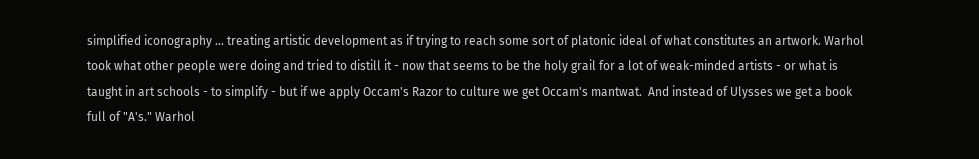simplified iconography ... treating artistic development as if trying to reach some sort of platonic ideal of what constitutes an artwork. Warhol took what other people were doing and tried to distill it - now that seems to be the holy grail for a lot of weak-minded artists - or what is taught in art schools - to simplify - but if we apply Occam's Razor to culture we get Occam's mantwat.  And instead of Ulysses we get a book full of "A's." Warhol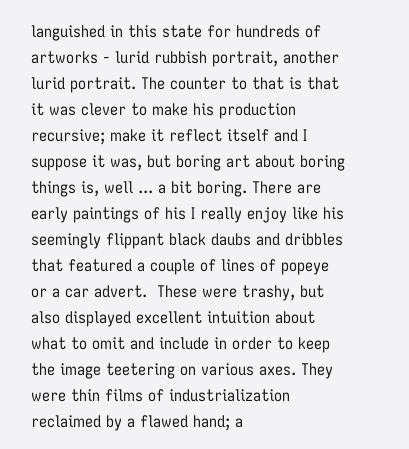languished in this state for hundreds of artworks - lurid rubbish portrait, another lurid portrait. The counter to that is that it was clever to make his production recursive; make it reflect itself and I suppose it was, but boring art about boring things is, well ... a bit boring. There are early paintings of his I really enjoy like his seemingly flippant black daubs and dribbles that featured a couple of lines of popeye or a car advert.  These were trashy, but also displayed excellent intuition about what to omit and include in order to keep the image teetering on various axes. They were thin films of industrialization reclaimed by a flawed hand; a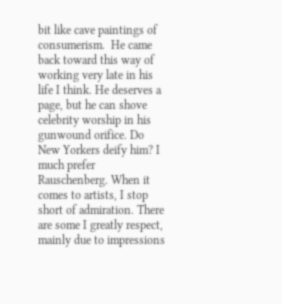bit like cave paintings of consumerism.  He came back toward this way of working very late in his life I think. He deserves a page, but he can shove celebrity worship in his gunwound orifice. Do New Yorkers deify him? I much prefer Rauschenberg. When it comes to artists, I stop short of admiration. There are some I greatly respect, mainly due to impressions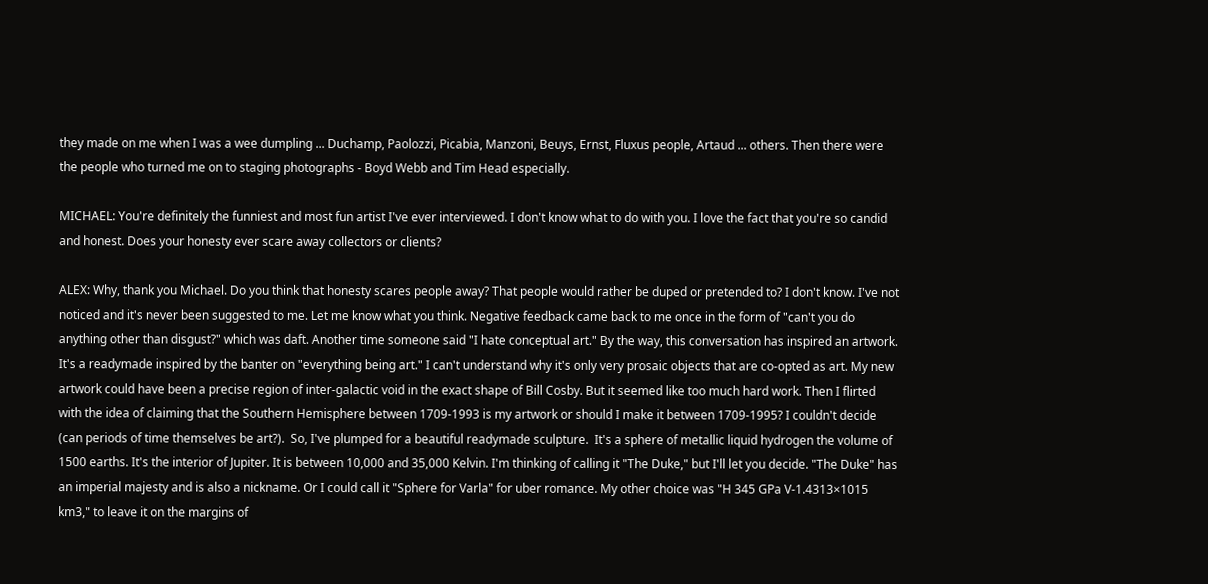they made on me when I was a wee dumpling ... Duchamp, Paolozzi, Picabia, Manzoni, Beuys, Ernst, Fluxus people, Artaud ... others. Then there were the people who turned me on to staging photographs - Boyd Webb and Tim Head especially.

MICHAEL: You're definitely the funniest and most fun artist I've ever interviewed. I don't know what to do with you. I love the fact that you're so candid and honest. Does your honesty ever scare away collectors or clients?

ALEX: Why, thank you Michael. Do you think that honesty scares people away? That people would rather be duped or pretended to? I don't know. I've not noticed and it's never been suggested to me. Let me know what you think. Negative feedback came back to me once in the form of "can't you do anything other than disgust?" which was daft. Another time someone said "I hate conceptual art." By the way, this conversation has inspired an artwork. It's a readymade inspired by the banter on "everything being art." I can't understand why it's only very prosaic objects that are co-opted as art. My new artwork could have been a precise region of inter-galactic void in the exact shape of Bill Cosby. But it seemed like too much hard work. Then I flirted with the idea of claiming that the Southern Hemisphere between 1709-1993 is my artwork or should I make it between 1709-1995? I couldn't decide (can periods of time themselves be art?).  So, I've plumped for a beautiful readymade sculpture.  It's a sphere of metallic liquid hydrogen the volume of 1500 earths. It's the interior of Jupiter. It is between 10,000 and 35,000 Kelvin. I'm thinking of calling it "The Duke," but I'll let you decide. "The Duke" has an imperial majesty and is also a nickname. Or I could call it "Sphere for Varla" for uber romance. My other choice was "H 345 GPa V-1.4313×1015 km3," to leave it on the margins of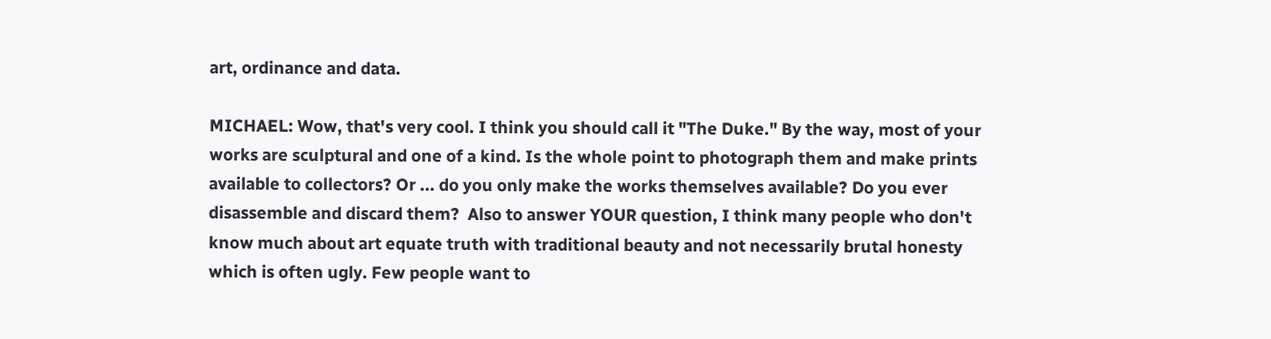art, ordinance and data.

MICHAEL: Wow, that's very cool. I think you should call it "The Duke." By the way, most of your works are sculptural and one of a kind. Is the whole point to photograph them and make prints available to collectors? Or ... do you only make the works themselves available? Do you ever disassemble and discard them?  Also to answer YOUR question, I think many people who don't know much about art equate truth with traditional beauty and not necessarily brutal honesty which is often ugly. Few people want to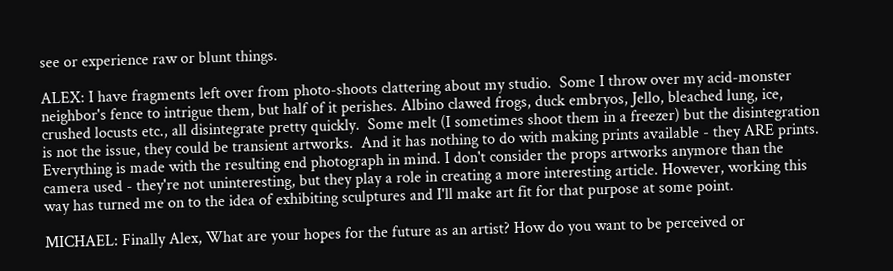see or experience raw or blunt things.

ALEX: I have fragments left over from photo-shoots clattering about my studio.  Some I throw over my acid-monster neighbor's fence to intrigue them, but half of it perishes. Albino clawed frogs, duck embryos, Jello, bleached lung, ice, crushed locusts etc., all disintegrate pretty quickly.  Some melt (I sometimes shoot them in a freezer) but the disintegration is not the issue, they could be transient artworks.  And it has nothing to do with making prints available - they ARE prints. Everything is made with the resulting end photograph in mind. I don't consider the props artworks anymore than the camera used - they're not uninteresting, but they play a role in creating a more interesting article. However, working this way has turned me on to the idea of exhibiting sculptures and I'll make art fit for that purpose at some point.

MICHAEL: Finally Alex, What are your hopes for the future as an artist? How do you want to be perceived or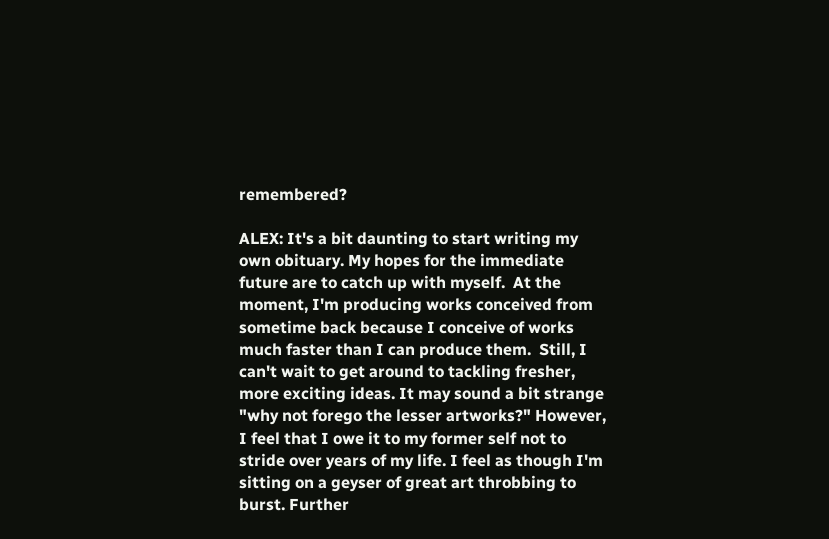remembered?

ALEX: It's a bit daunting to start writing my own obituary. My hopes for the immediate future are to catch up with myself.  At the moment, I'm producing works conceived from sometime back because I conceive of works much faster than I can produce them.  Still, I can't wait to get around to tackling fresher, more exciting ideas. It may sound a bit strange "why not forego the lesser artworks?" However, I feel that I owe it to my former self not to stride over years of my life. I feel as though I'm sitting on a geyser of great art throbbing to burst. Further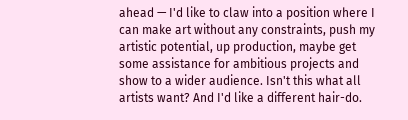ahead — I'd like to claw into a position where I can make art without any constraints, push my artistic potential, up production, maybe get some assistance for ambitious projects and show to a wider audience. Isn't this what all artists want? And I'd like a different hair-do.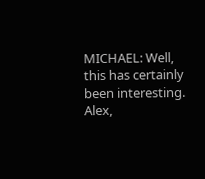MICHAEL: Well, this has certainly been interesting.  Alex,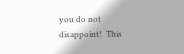you do not disappoint!  This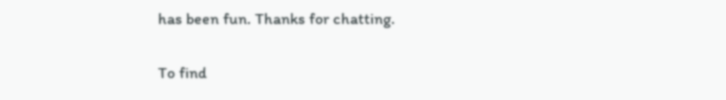has been fun. Thanks for chatting.

To find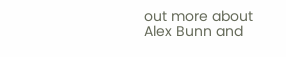out more about Alex Bunn and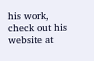his work, check out his website at